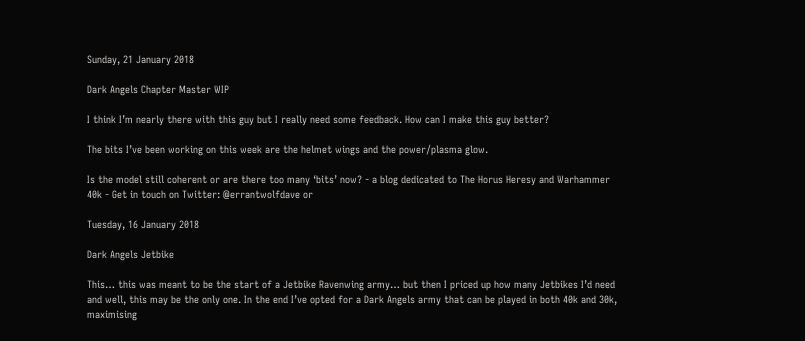Sunday, 21 January 2018

Dark Angels Chapter Master WIP

I think I’m nearly there with this guy but I really need some feedback. How can I make this guy better?

The bits I’ve been working on this week are the helmet wings and the power/plasma glow.

Is the model still coherent or are there too many ‘bits’ now? - a blog dedicated to The Horus Heresy and Warhammer 40k - Get in touch on Twitter: @errantwolfdave or

Tuesday, 16 January 2018

Dark Angels Jetbike

This… this was meant to be the start of a Jetbike Ravenwing army… but then I priced up how many Jetbikes I’d need and well, this may be the only one. In the end I’ve opted for a Dark Angels army that can be played in both 40k and 30k, maximising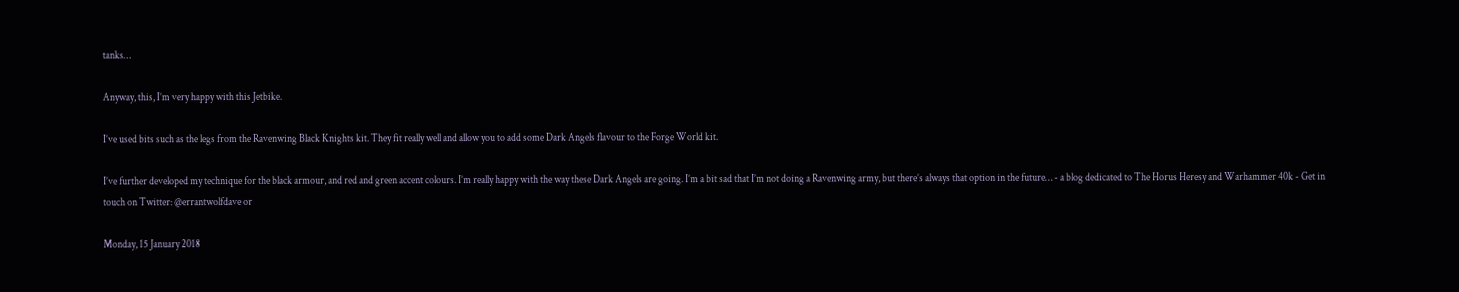tanks…

Anyway, this, I’m very happy with this Jetbike.

I’ve used bits such as the legs from the Ravenwing Black Knights kit. They fit really well and allow you to add some Dark Angels flavour to the Forge World kit.

I’ve further developed my technique for the black armour, and red and green accent colours. I’m really happy with the way these Dark Angels are going. I’m a bit sad that I’m not doing a Ravenwing army, but there’s always that option in the future… - a blog dedicated to The Horus Heresy and Warhammer 40k - Get in touch on Twitter: @errantwolfdave or

Monday, 15 January 2018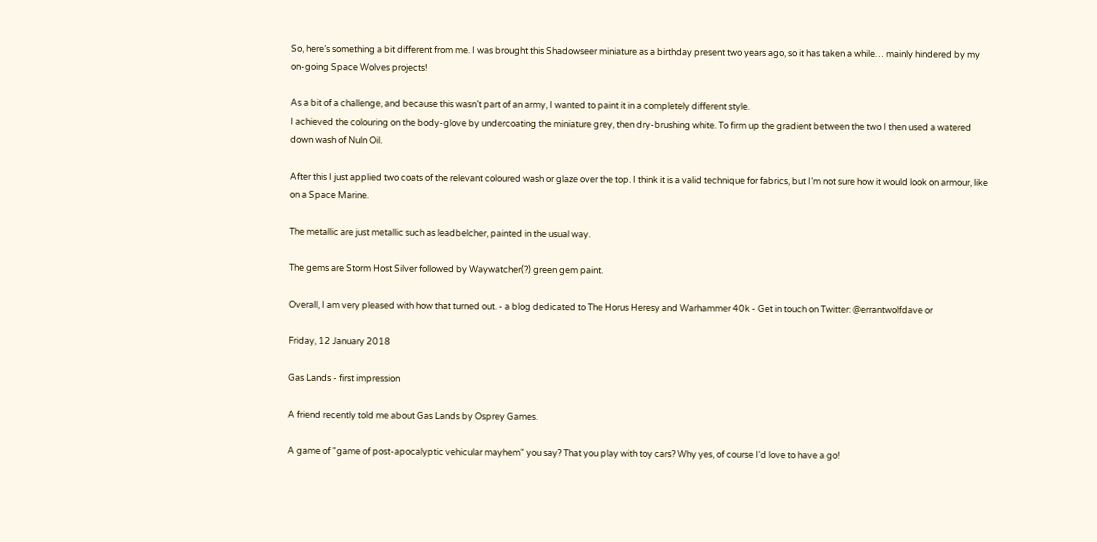So, here’s something a bit different from me. I was brought this Shadowseer miniature as a birthday present two years ago, so it has taken a while… mainly hindered by my on-going Space Wolves projects!

As a bit of a challenge, and because this wasn’t part of an army, I wanted to paint it in a completely different style.
I achieved the colouring on the body-glove by undercoating the miniature grey, then dry-brushing white. To firm up the gradient between the two I then used a watered down wash of Nuln Oil.

After this I just applied two coats of the relevant coloured wash or glaze over the top. I think it is a valid technique for fabrics, but I’m not sure how it would look on armour, like on a Space Marine.

The metallic are just metallic such as leadbelcher, painted in the usual way.

The gems are Storm Host Silver followed by Waywatcher(?) green gem paint.

Overall, I am very pleased with how that turned out. - a blog dedicated to The Horus Heresy and Warhammer 40k - Get in touch on Twitter: @errantwolfdave or

Friday, 12 January 2018

Gas Lands - first impression

A friend recently told me about Gas Lands by Osprey Games.

A game of "game of post-apocalyptic vehicular mayhem" you say? That you play with toy cars? Why yes, of course I'd love to have a go!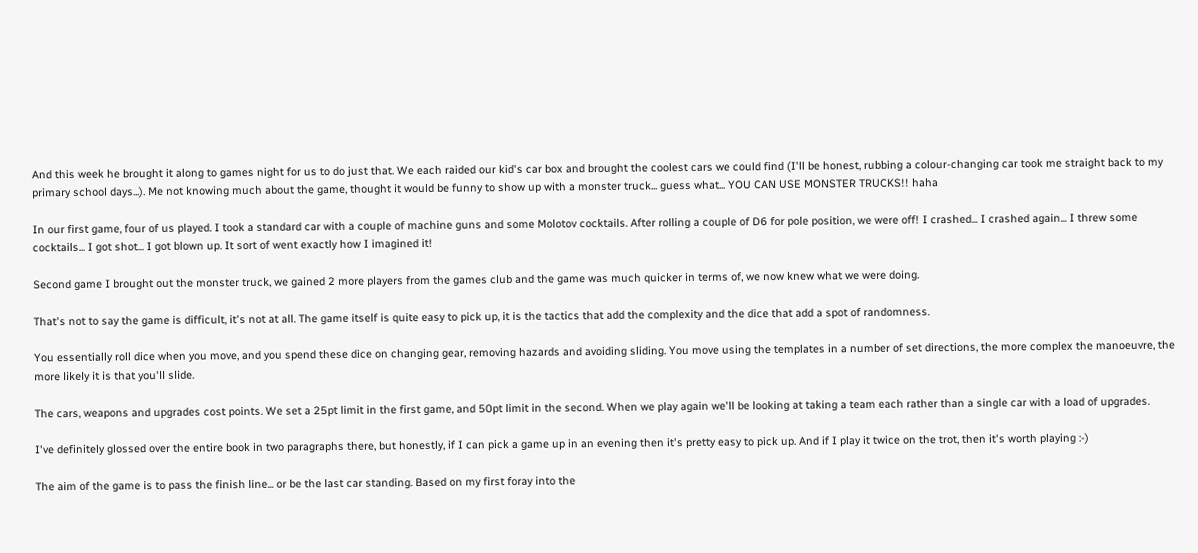And this week he brought it along to games night for us to do just that. We each raided our kid's car box and brought the coolest cars we could find (I'll be honest, rubbing a colour-changing car took me straight back to my primary school days...). Me not knowing much about the game, thought it would be funny to show up with a monster truck... guess what... YOU CAN USE MONSTER TRUCKS!! haha

In our first game, four of us played. I took a standard car with a couple of machine guns and some Molotov cocktails. After rolling a couple of D6 for pole position, we were off! I crashed... I crashed again... I threw some cocktails... I got shot... I got blown up. It sort of went exactly how I imagined it!

Second game I brought out the monster truck, we gained 2 more players from the games club and the game was much quicker in terms of, we now knew what we were doing.

That's not to say the game is difficult, it's not at all. The game itself is quite easy to pick up, it is the tactics that add the complexity and the dice that add a spot of randomness.

You essentially roll dice when you move, and you spend these dice on changing gear, removing hazards and avoiding sliding. You move using the templates in a number of set directions, the more complex the manoeuvre, the more likely it is that you'll slide.

The cars, weapons and upgrades cost points. We set a 25pt limit in the first game, and 50pt limit in the second. When we play again we'll be looking at taking a team each rather than a single car with a load of upgrades.

I've definitely glossed over the entire book in two paragraphs there, but honestly, if I can pick a game up in an evening then it's pretty easy to pick up. And if I play it twice on the trot, then it's worth playing :-)

The aim of the game is to pass the finish line... or be the last car standing. Based on my first foray into the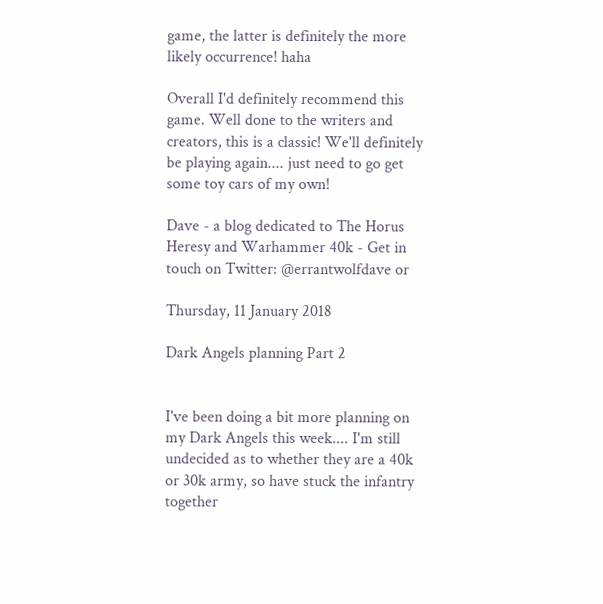game, the latter is definitely the more likely occurrence! haha

Overall I'd definitely recommend this game. Well done to the writers and creators, this is a classic! We'll definitely be playing again.... just need to go get some toy cars of my own!

Dave - a blog dedicated to The Horus Heresy and Warhammer 40k - Get in touch on Twitter: @errantwolfdave or

Thursday, 11 January 2018

Dark Angels planning Part 2


I've been doing a bit more planning on my Dark Angels this week.... I'm still undecided as to whether they are a 40k or 30k army, so have stuck the infantry together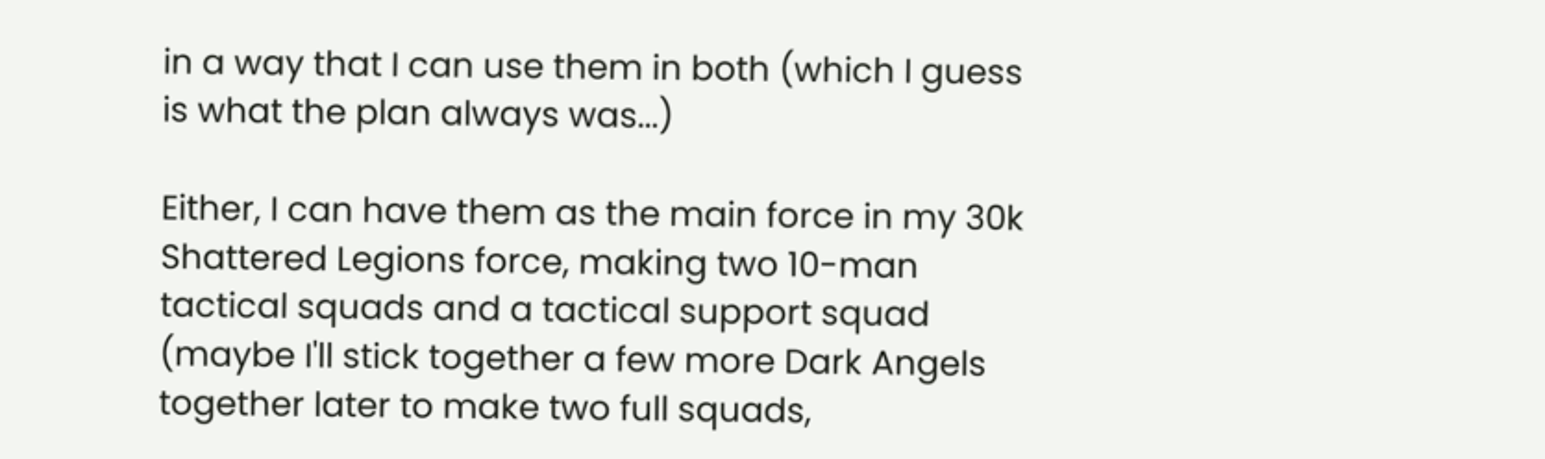in a way that I can use them in both (which I guess is what the plan always was...)

Either, I can have them as the main force in my 30k Shattered Legions force, making two 10-man tactical squads and a tactical support squad (maybe I'll stick together a few more Dark Angels together later to make two full squads,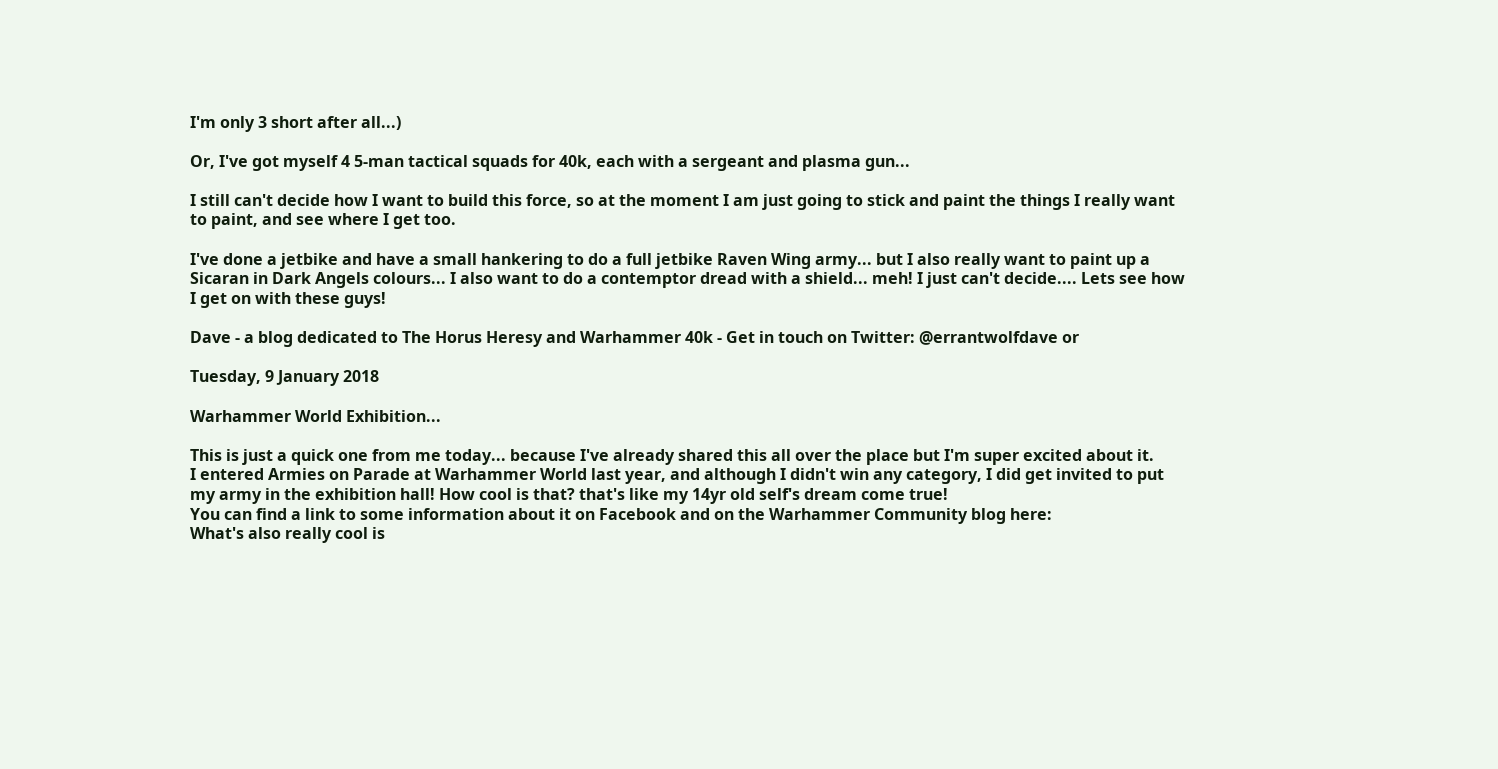I'm only 3 short after all...)

Or, I've got myself 4 5-man tactical squads for 40k, each with a sergeant and plasma gun...

I still can't decide how I want to build this force, so at the moment I am just going to stick and paint the things I really want to paint, and see where I get too.

I've done a jetbike and have a small hankering to do a full jetbike Raven Wing army... but I also really want to paint up a Sicaran in Dark Angels colours... I also want to do a contemptor dread with a shield... meh! I just can't decide.... Lets see how I get on with these guys!

Dave - a blog dedicated to The Horus Heresy and Warhammer 40k - Get in touch on Twitter: @errantwolfdave or

Tuesday, 9 January 2018

Warhammer World Exhibition...

This is just a quick one from me today... because I've already shared this all over the place but I'm super excited about it.
I entered Armies on Parade at Warhammer World last year, and although I didn't win any category, I did get invited to put my army in the exhibition hall! How cool is that? that's like my 14yr old self's dream come true!
You can find a link to some information about it on Facebook and on the Warhammer Community blog here:
What's also really cool is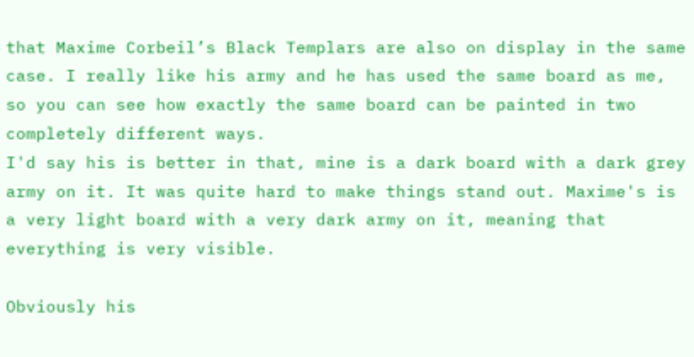that Maxime Corbeil’s Black Templars are also on display in the same case. I really like his army and he has used the same board as me, so you can see how exactly the same board can be painted in two completely different ways.
I'd say his is better in that, mine is a dark board with a dark grey army on it. It was quite hard to make things stand out. Maxime's is a very light board with a very dark army on it, meaning that everything is very visible.

Obviously his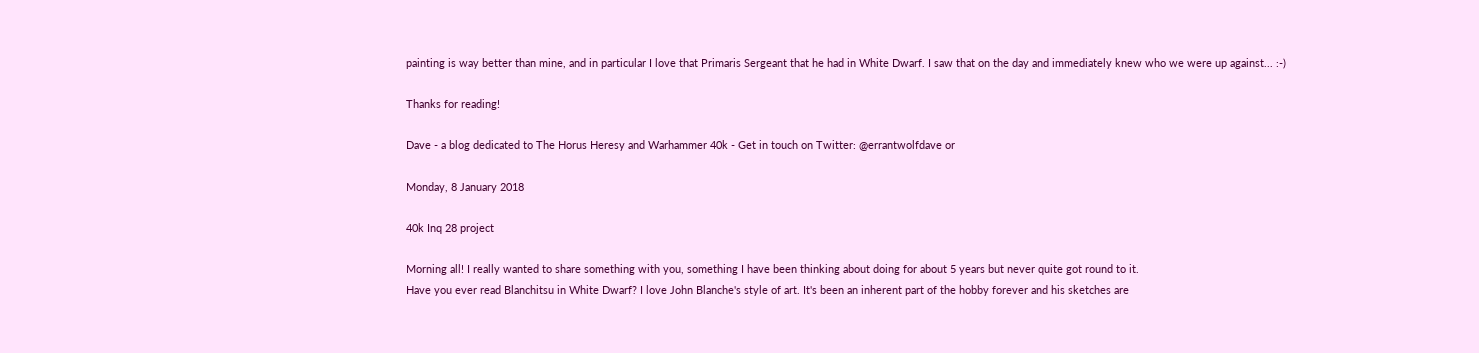painting is way better than mine, and in particular I love that Primaris Sergeant that he had in White Dwarf. I saw that on the day and immediately knew who we were up against... :-)

Thanks for reading!

Dave - a blog dedicated to The Horus Heresy and Warhammer 40k - Get in touch on Twitter: @errantwolfdave or

Monday, 8 January 2018

40k Inq 28 project

Morning all! I really wanted to share something with you, something I have been thinking about doing for about 5 years but never quite got round to it.
Have you ever read Blanchitsu in White Dwarf? I love John Blanche's style of art. It's been an inherent part of the hobby forever and his sketches are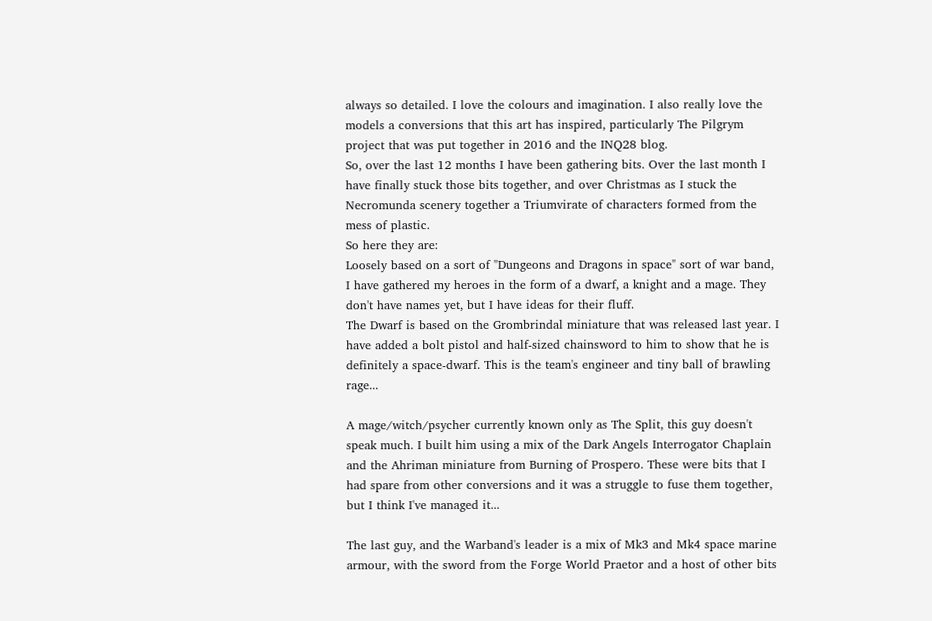always so detailed. I love the colours and imagination. I also really love the models a conversions that this art has inspired, particularly The Pilgrym project that was put together in 2016 and the INQ28 blog.
So, over the last 12 months I have been gathering bits. Over the last month I have finally stuck those bits together, and over Christmas as I stuck the Necromunda scenery together a Triumvirate of characters formed from the mess of plastic.
So here they are:
Loosely based on a sort of "Dungeons and Dragons in space" sort of war band, I have gathered my heroes in the form of a dwarf, a knight and a mage. They don't have names yet, but I have ideas for their fluff.
The Dwarf is based on the Grombrindal miniature that was released last year. I have added a bolt pistol and half-sized chainsword to him to show that he is definitely a space-dwarf. This is the team's engineer and tiny ball of brawling rage...

A mage/witch/psycher currently known only as The Split, this guy doesn't speak much. I built him using a mix of the Dark Angels Interrogator Chaplain and the Ahriman miniature from Burning of Prospero. These were bits that I had spare from other conversions and it was a struggle to fuse them together, but I think I've managed it...

The last guy, and the Warband's leader is a mix of Mk3 and Mk4 space marine armour, with the sword from the Forge World Praetor and a host of other bits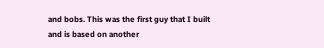and bobs. This was the first guy that I built and is based on another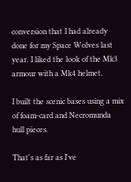conversion that I had already done for my Space Wolves last year. I liked the look of the Mk3 armour with a Mk4 helmet.

I built the scenic bases using a mix of foam-card and Necromunda hull pieces.

That's as far as I've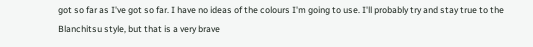got so far as I've got so far. I have no ideas of the colours I'm going to use. I'll probably try and stay true to the Blanchitsu style, but that is a very brave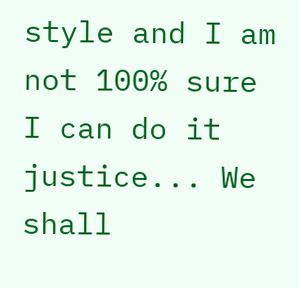style and I am not 100% sure I can do it justice... We shall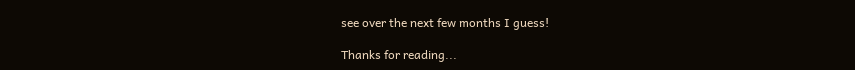see over the next few months I guess!

Thanks for reading...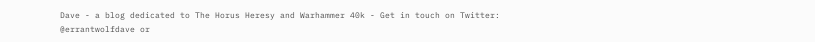Dave - a blog dedicated to The Horus Heresy and Warhammer 40k - Get in touch on Twitter: @errantwolfdave or